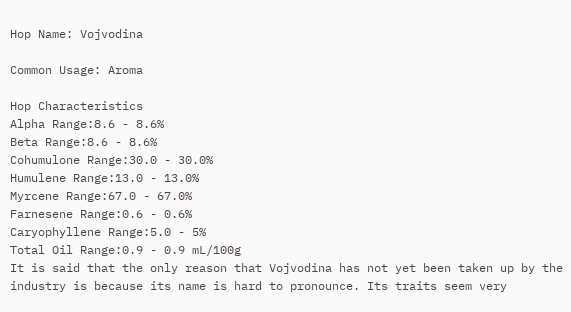Hop Name: Vojvodina

Common Usage: Aroma

Hop Characteristics
Alpha Range:8.6 - 8.6%
Beta Range:8.6 - 8.6%
Cohumulone Range:30.0 - 30.0%
Humulene Range:13.0 - 13.0%
Myrcene Range:67.0 - 67.0%
Farnesene Range:0.6 - 0.6%
Caryophyllene Range:5.0 - 5%
Total Oil Range:0.9 - 0.9 mL/100g
It is said that the only reason that Vojvodina has not yet been taken up by the industry is because its name is hard to pronounce. Its traits seem very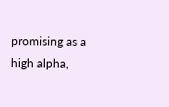promising as a high alpha,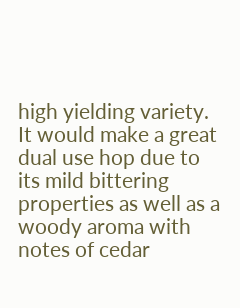high yielding variety. It would make a great dual use hop due to its mild bittering properties as well as a woody aroma with notes of cedar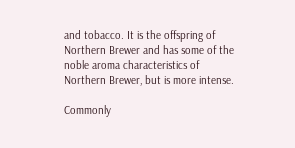and tobacco. It is the offspring of Northern Brewer and has some of the noble aroma characteristics of Northern Brewer, but is more intense.

Commonly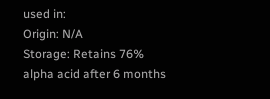used in:
Origin: N/A
Storage: Retains 76% alpha acid after 6 months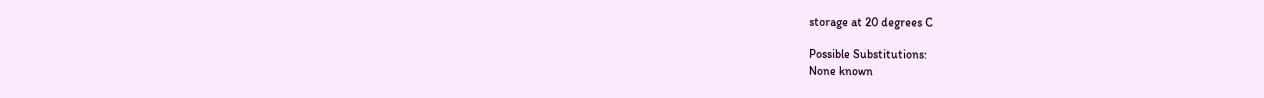storage at 20 degrees C

Possible Substitutions:
None known